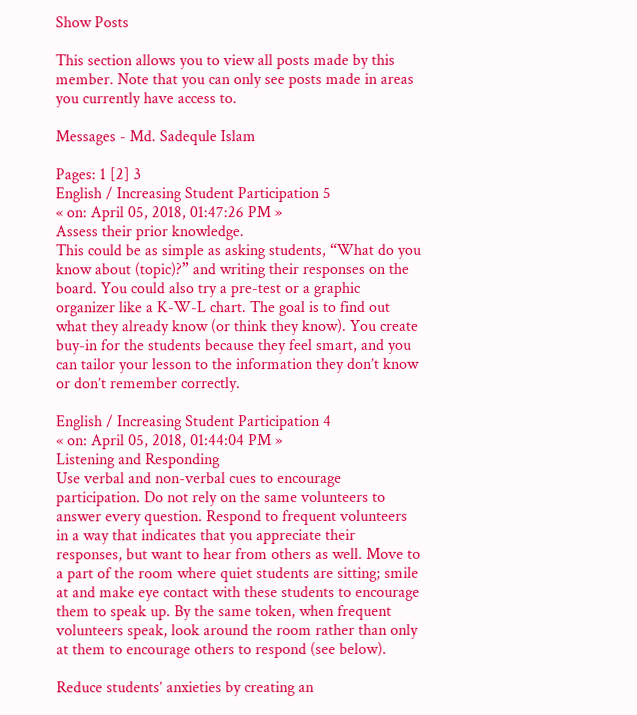Show Posts

This section allows you to view all posts made by this member. Note that you can only see posts made in areas you currently have access to.

Messages - Md. Sadequle Islam

Pages: 1 [2] 3
English / Increasing Student Participation 5
« on: April 05, 2018, 01:47:26 PM »
Assess their prior knowledge.
This could be as simple as asking students, “What do you know about (topic)?” and writing their responses on the board. You could also try a pre-test or a graphic organizer like a K-W-L chart. The goal is to find out what they already know (or think they know). You create buy-in for the students because they feel smart, and you can tailor your lesson to the information they don’t know or don’t remember correctly.

English / Increasing Student Participation 4
« on: April 05, 2018, 01:44:04 PM »
Listening and Responding
Use verbal and non-verbal cues to encourage participation. Do not rely on the same volunteers to answer every question. Respond to frequent volunteers in a way that indicates that you appreciate their responses, but want to hear from others as well. Move to a part of the room where quiet students are sitting; smile at and make eye contact with these students to encourage them to speak up. By the same token, when frequent volunteers speak, look around the room rather than only at them to encourage others to respond (see below).

Reduce students’ anxieties by creating an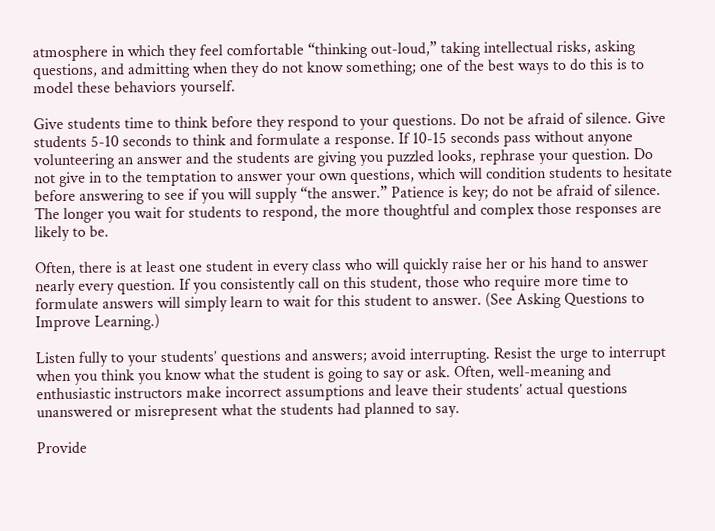atmosphere in which they feel comfortable “thinking out-loud,” taking intellectual risks, asking questions, and admitting when they do not know something; one of the best ways to do this is to model these behaviors yourself.

Give students time to think before they respond to your questions. Do not be afraid of silence. Give students 5-10 seconds to think and formulate a response. If 10-15 seconds pass without anyone volunteering an answer and the students are giving you puzzled looks, rephrase your question. Do not give in to the temptation to answer your own questions, which will condition students to hesitate before answering to see if you will supply “the answer.” Patience is key; do not be afraid of silence. The longer you wait for students to respond, the more thoughtful and complex those responses are likely to be.

Often, there is at least one student in every class who will quickly raise her or his hand to answer nearly every question. If you consistently call on this student, those who require more time to formulate answers will simply learn to wait for this student to answer. (See Asking Questions to Improve Learning.)

Listen fully to your students’ questions and answers; avoid interrupting. Resist the urge to interrupt when you think you know what the student is going to say or ask. Often, well-meaning and enthusiastic instructors make incorrect assumptions and leave their students’ actual questions unanswered or misrepresent what the students had planned to say.

Provide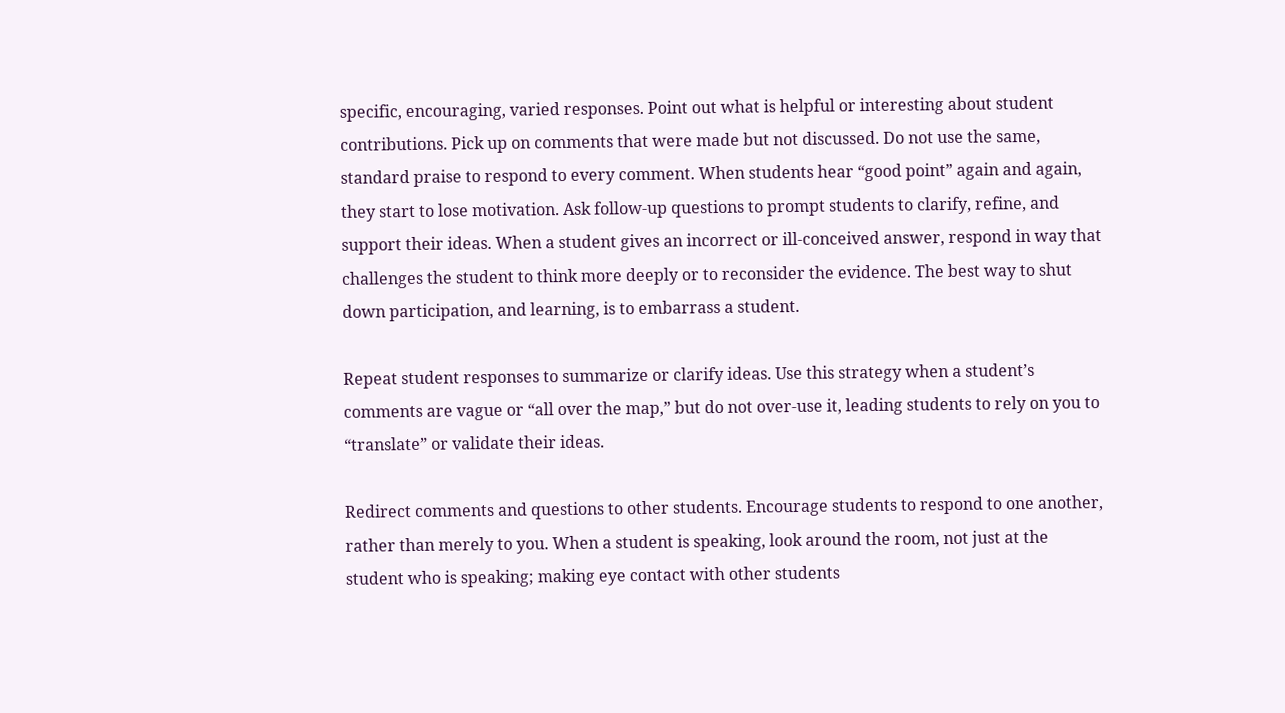specific, encouraging, varied responses. Point out what is helpful or interesting about student contributions. Pick up on comments that were made but not discussed. Do not use the same, standard praise to respond to every comment. When students hear “good point” again and again, they start to lose motivation. Ask follow-up questions to prompt students to clarify, refine, and support their ideas. When a student gives an incorrect or ill-conceived answer, respond in way that challenges the student to think more deeply or to reconsider the evidence. The best way to shut down participation, and learning, is to embarrass a student.

Repeat student responses to summarize or clarify ideas. Use this strategy when a student’s comments are vague or “all over the map,” but do not over-use it, leading students to rely on you to “translate” or validate their ideas.

Redirect comments and questions to other students. Encourage students to respond to one another, rather than merely to you. When a student is speaking, look around the room, not just at the student who is speaking; making eye contact with other students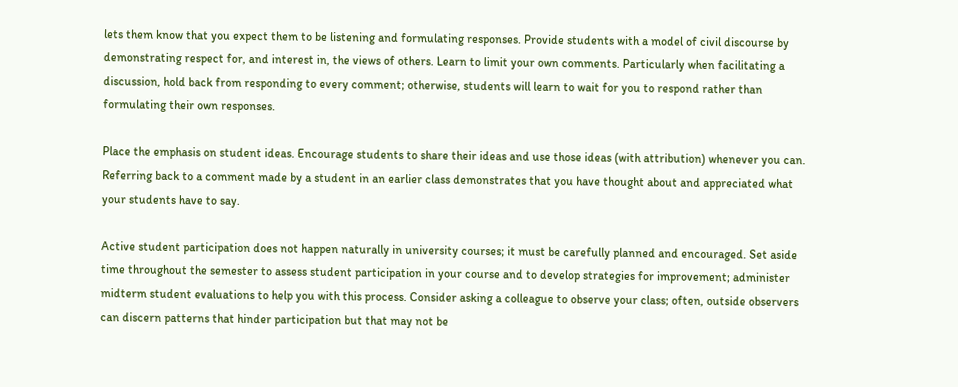lets them know that you expect them to be listening and formulating responses. Provide students with a model of civil discourse by demonstrating respect for, and interest in, the views of others. Learn to limit your own comments. Particularly when facilitating a discussion, hold back from responding to every comment; otherwise, students will learn to wait for you to respond rather than formulating their own responses.

Place the emphasis on student ideas. Encourage students to share their ideas and use those ideas (with attribution) whenever you can. Referring back to a comment made by a student in an earlier class demonstrates that you have thought about and appreciated what your students have to say.

Active student participation does not happen naturally in university courses; it must be carefully planned and encouraged. Set aside time throughout the semester to assess student participation in your course and to develop strategies for improvement; administer midterm student evaluations to help you with this process. Consider asking a colleague to observe your class; often, outside observers can discern patterns that hinder participation but that may not be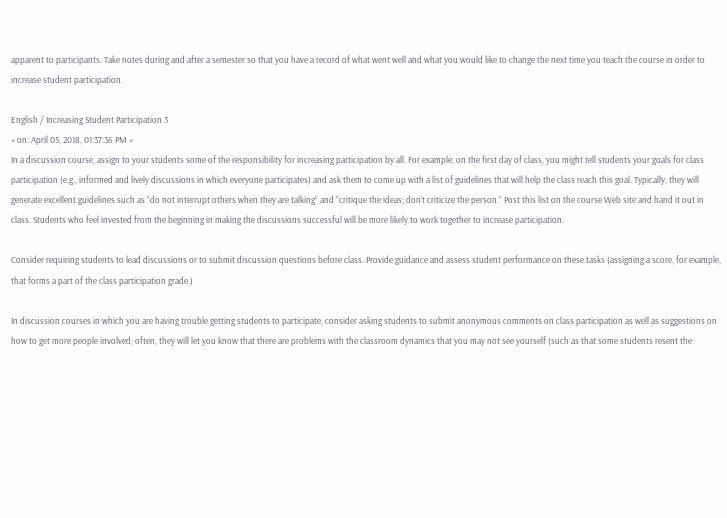apparent to participants. Take notes during and after a semester so that you have a record of what went well and what you would like to change the next time you teach the course in order to increase student participation.

English / Increasing Student Participation 3
« on: April 05, 2018, 01:37:36 PM »
In a discussion course, assign to your students some of the responsibility for increasing participation by all. For example, on the first day of class, you might tell students your goals for class participation (e.g., informed and lively discussions in which everyone participates) and ask them to come up with a list of guidelines that will help the class reach this goal. Typically, they will generate excellent guidelines such as “do not interrupt others when they are talking” and “critique the ideas; don’t criticize the person.” Post this list on the course Web site and hand it out in class. Students who feel invested from the beginning in making the discussions successful will be more likely to work together to increase participation.

Consider requiring students to lead discussions or to submit discussion questions before class. Provide guidance and assess student performance on these tasks (assigning a score, for example, that forms a part of the class participation grade.)

In discussion courses in which you are having trouble getting students to participate, consider asking students to submit anonymous comments on class participation as well as suggestions on how to get more people involved; often, they will let you know that there are problems with the classroom dynamics that you may not see yourself (such as that some students resent the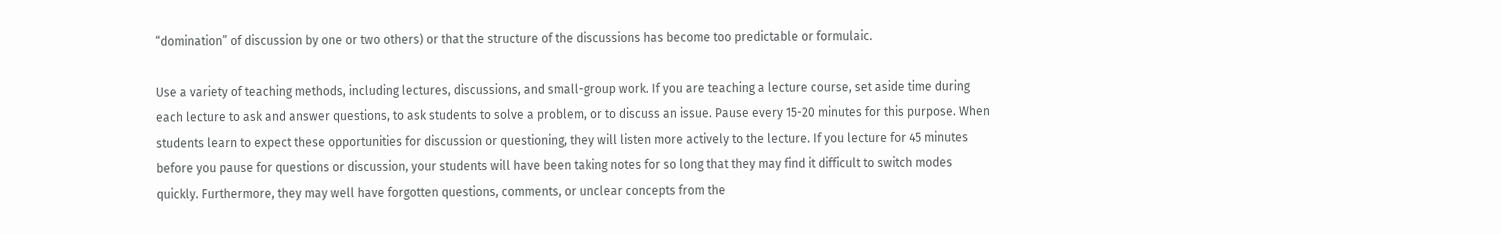“domination” of discussion by one or two others) or that the structure of the discussions has become too predictable or formulaic.

Use a variety of teaching methods, including lectures, discussions, and small-group work. If you are teaching a lecture course, set aside time during each lecture to ask and answer questions, to ask students to solve a problem, or to discuss an issue. Pause every 15-20 minutes for this purpose. When students learn to expect these opportunities for discussion or questioning, they will listen more actively to the lecture. If you lecture for 45 minutes before you pause for questions or discussion, your students will have been taking notes for so long that they may find it difficult to switch modes quickly. Furthermore, they may well have forgotten questions, comments, or unclear concepts from the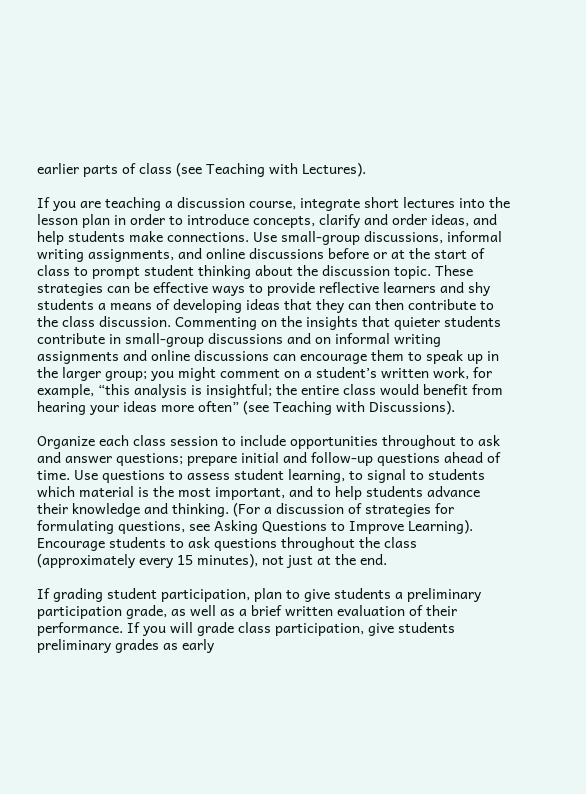earlier parts of class (see Teaching with Lectures).

If you are teaching a discussion course, integrate short lectures into the lesson plan in order to introduce concepts, clarify and order ideas, and help students make connections. Use small-group discussions, informal writing assignments, and online discussions before or at the start of class to prompt student thinking about the discussion topic. These strategies can be effective ways to provide reflective learners and shy students a means of developing ideas that they can then contribute to the class discussion. Commenting on the insights that quieter students contribute in small-group discussions and on informal writing assignments and online discussions can encourage them to speak up in the larger group; you might comment on a student’s written work, for example, “this analysis is insightful; the entire class would benefit from hearing your ideas more often” (see Teaching with Discussions).

Organize each class session to include opportunities throughout to ask and answer questions; prepare initial and follow-up questions ahead of time. Use questions to assess student learning, to signal to students which material is the most important, and to help students advance their knowledge and thinking. (For a discussion of strategies for formulating questions, see Asking Questions to Improve Learning). Encourage students to ask questions throughout the class (approximately every 15 minutes), not just at the end.

If grading student participation, plan to give students a preliminary participation grade, as well as a brief written evaluation of their performance. If you will grade class participation, give students preliminary grades as early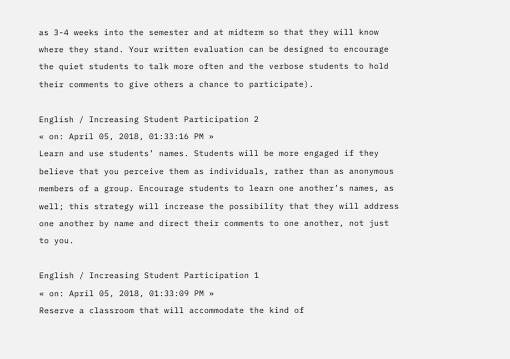as 3-4 weeks into the semester and at midterm so that they will know where they stand. Your written evaluation can be designed to encourage the quiet students to talk more often and the verbose students to hold their comments to give others a chance to participate).

English / Increasing Student Participation 2
« on: April 05, 2018, 01:33:16 PM »
Learn and use students’ names. Students will be more engaged if they believe that you perceive them as individuals, rather than as anonymous members of a group. Encourage students to learn one another’s names, as well; this strategy will increase the possibility that they will address one another by name and direct their comments to one another, not just to you.

English / Increasing Student Participation 1
« on: April 05, 2018, 01:33:09 PM »
Reserve a classroom that will accommodate the kind of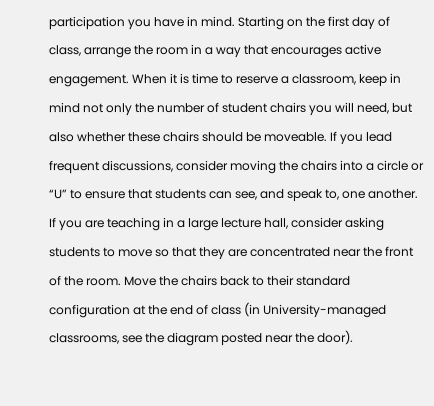participation you have in mind. Starting on the first day of class, arrange the room in a way that encourages active engagement. When it is time to reserve a classroom, keep in mind not only the number of student chairs you will need, but also whether these chairs should be moveable. If you lead frequent discussions, consider moving the chairs into a circle or “U” to ensure that students can see, and speak to, one another. If you are teaching in a large lecture hall, consider asking students to move so that they are concentrated near the front of the room. Move the chairs back to their standard configuration at the end of class (in University-managed classrooms, see the diagram posted near the door).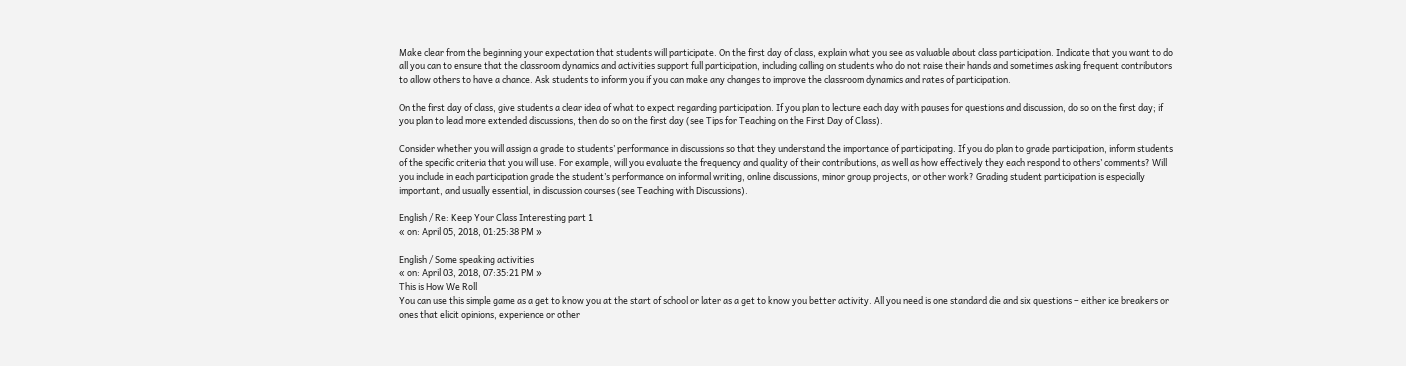Make clear from the beginning your expectation that students will participate. On the first day of class, explain what you see as valuable about class participation. Indicate that you want to do all you can to ensure that the classroom dynamics and activities support full participation, including calling on students who do not raise their hands and sometimes asking frequent contributors to allow others to have a chance. Ask students to inform you if you can make any changes to improve the classroom dynamics and rates of participation.

On the first day of class, give students a clear idea of what to expect regarding participation. If you plan to lecture each day with pauses for questions and discussion, do so on the first day; if you plan to lead more extended discussions, then do so on the first day (see Tips for Teaching on the First Day of Class).

Consider whether you will assign a grade to students’ performance in discussions so that they understand the importance of participating. If you do plan to grade participation, inform students of the specific criteria that you will use. For example, will you evaluate the frequency and quality of their contributions, as well as how effectively they each respond to others’ comments? Will you include in each participation grade the student’s performance on informal writing, online discussions, minor group projects, or other work? Grading student participation is especially important, and usually essential, in discussion courses (see Teaching with Discussions).

English / Re: Keep Your Class Interesting part 1
« on: April 05, 2018, 01:25:38 PM »

English / Some speaking activities
« on: April 03, 2018, 07:35:21 PM »
This is How We Roll
You can use this simple game as a get to know you at the start of school or later as a get to know you better activity. All you need is one standard die and six questions – either ice breakers or ones that elicit opinions, experience or other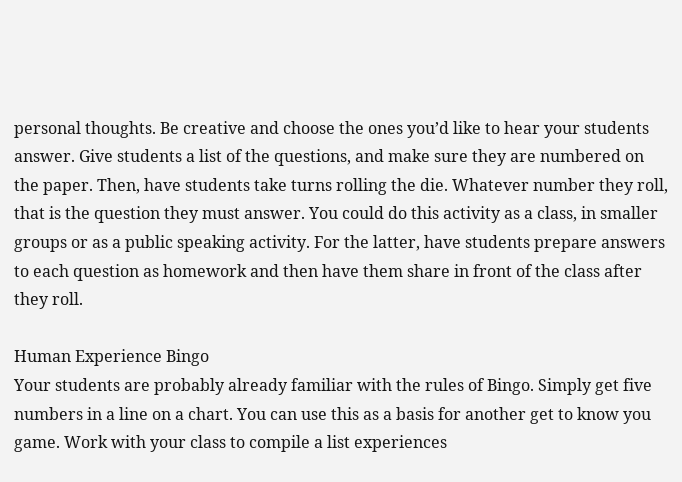personal thoughts. Be creative and choose the ones you’d like to hear your students answer. Give students a list of the questions, and make sure they are numbered on the paper. Then, have students take turns rolling the die. Whatever number they roll, that is the question they must answer. You could do this activity as a class, in smaller groups or as a public speaking activity. For the latter, have students prepare answers to each question as homework and then have them share in front of the class after they roll.

Human Experience Bingo
Your students are probably already familiar with the rules of Bingo. Simply get five numbers in a line on a chart. You can use this as a basis for another get to know you game. Work with your class to compile a list experiences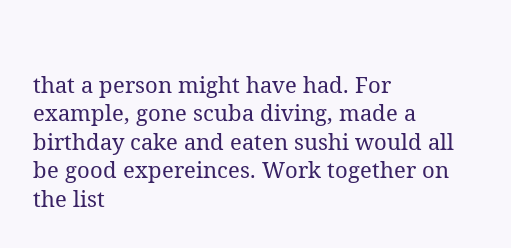that a person might have had. For example, gone scuba diving, made a birthday cake and eaten sushi would all be good expereinces. Work together on the list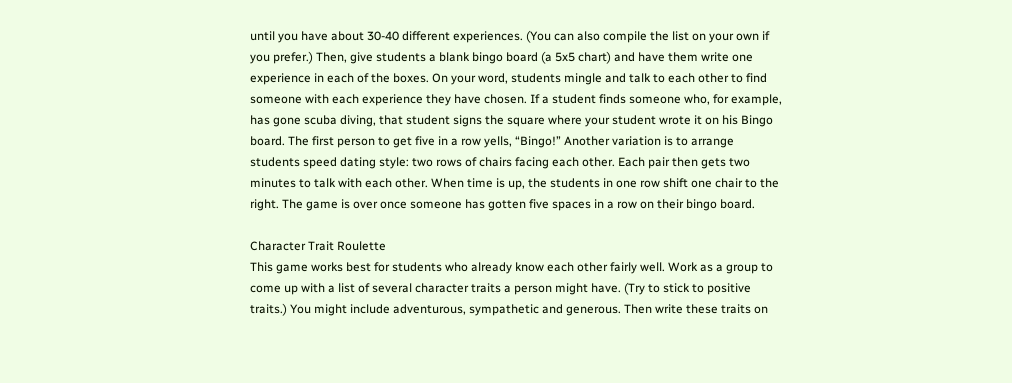until you have about 30-40 different experiences. (You can also compile the list on your own if you prefer.) Then, give students a blank bingo board (a 5x5 chart) and have them write one experience in each of the boxes. On your word, students mingle and talk to each other to find someone with each experience they have chosen. If a student finds someone who, for example, has gone scuba diving, that student signs the square where your student wrote it on his Bingo board. The first person to get five in a row yells, “Bingo!” Another variation is to arrange students speed dating style: two rows of chairs facing each other. Each pair then gets two minutes to talk with each other. When time is up, the students in one row shift one chair to the right. The game is over once someone has gotten five spaces in a row on their bingo board.

Character Trait Roulette
This game works best for students who already know each other fairly well. Work as a group to come up with a list of several character traits a person might have. (Try to stick to positive traits.) You might include adventurous, sympathetic and generous. Then write these traits on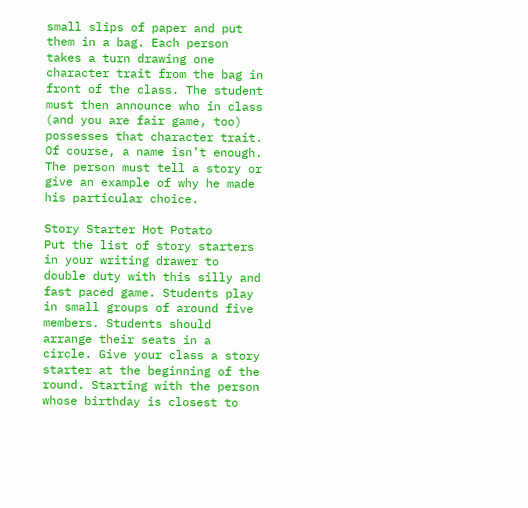small slips of paper and put them in a bag. Each person takes a turn drawing one character trait from the bag in front of the class. The student must then announce who in class (and you are fair game, too) possesses that character trait. Of course, a name isn’t enough. The person must tell a story or give an example of why he made his particular choice.

Story Starter Hot Potato
Put the list of story starters in your writing drawer to double duty with this silly and fast paced game. Students play in small groups of around five members. Students should arrange their seats in a circle. Give your class a story starter at the beginning of the round. Starting with the person whose birthday is closest to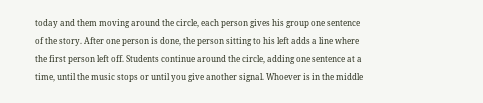today and them moving around the circle, each person gives his group one sentence of the story. After one person is done, the person sitting to his left adds a line where the first person left off. Students continue around the circle, adding one sentence at a time, until the music stops or until you give another signal. Whoever is in the middle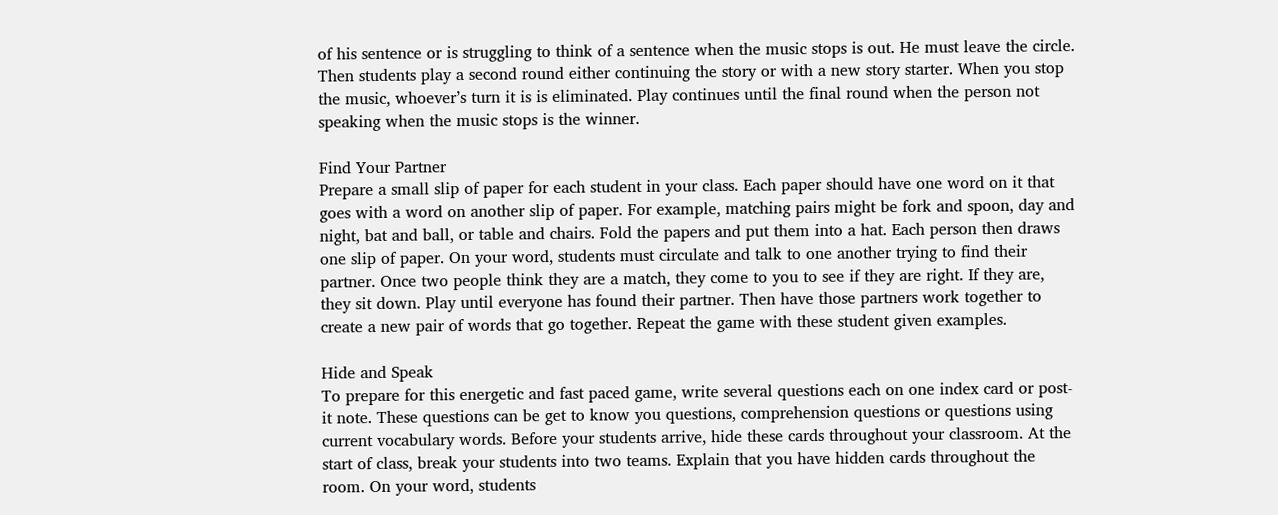of his sentence or is struggling to think of a sentence when the music stops is out. He must leave the circle. Then students play a second round either continuing the story or with a new story starter. When you stop the music, whoever’s turn it is is eliminated. Play continues until the final round when the person not speaking when the music stops is the winner.

Find Your Partner
Prepare a small slip of paper for each student in your class. Each paper should have one word on it that goes with a word on another slip of paper. For example, matching pairs might be fork and spoon, day and night, bat and ball, or table and chairs. Fold the papers and put them into a hat. Each person then draws one slip of paper. On your word, students must circulate and talk to one another trying to find their partner. Once two people think they are a match, they come to you to see if they are right. If they are, they sit down. Play until everyone has found their partner. Then have those partners work together to create a new pair of words that go together. Repeat the game with these student given examples.

Hide and Speak
To prepare for this energetic and fast paced game, write several questions each on one index card or post-it note. These questions can be get to know you questions, comprehension questions or questions using current vocabulary words. Before your students arrive, hide these cards throughout your classroom. At the start of class, break your students into two teams. Explain that you have hidden cards throughout the room. On your word, students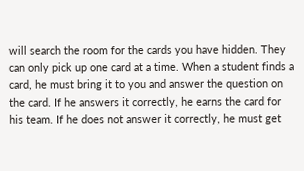will search the room for the cards you have hidden. They can only pick up one card at a time. When a student finds a card, he must bring it to you and answer the question on the card. If he answers it correctly, he earns the card for his team. If he does not answer it correctly, he must get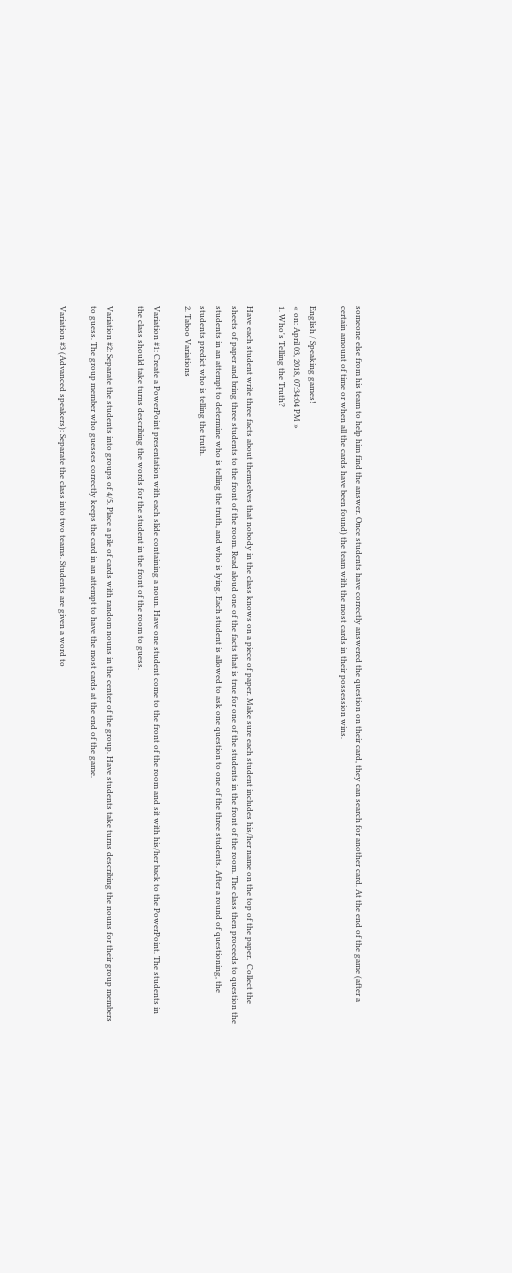someone else from his team to help him find the answer. Once students have correctly answered the question on their card, they can search for another card. At the end of the game (after a certain amount of time or when all the cards have been found) the team with the most cards in their possession wins.

English / Speaking games!
« on: April 03, 2018, 07:34:04 PM »
1. Who's Telling the Truth?

Have each student write three facts about themselves that nobody in the class knows on a piece of paper. Make sure each student includes his/her name on the top of the paper.  Collect the sheets of paper and bring three students to the front of the room. Read aloud one of the facts that is true for one of the students in the front of the room. The class then proceeds to question the students in an attempt to determine who is telling the truth, and who is lying. Each student is allowed to ask one question to one of the three students. After a round of questioning, the students predict who is telling the truth.
2. Taboo Variations

Variation #1: Create a PowerPoint presentation with each slide containing a noun. Have one student come to the front of the room and sit with his/her back to the PowerPoint. The students in the class should take turns describing the words for the student in the front of the room to guess.

Variation #2: Separate the students into groups of 4/5. Place a pile of cards with random nouns in the center of the group. Have students take turns describing the nouns for their group members to guess. The group member who guesses correctly keeps the card in an attempt to have the most cards at the end of the game.

Variation #3 (Advanced speakers): Separate the class into two teams. Students are given a word to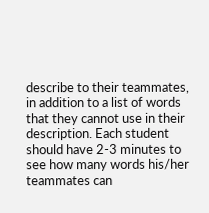describe to their teammates, in addition to a list of words that they cannot use in their description. Each student should have 2-3 minutes to see how many words his/her teammates can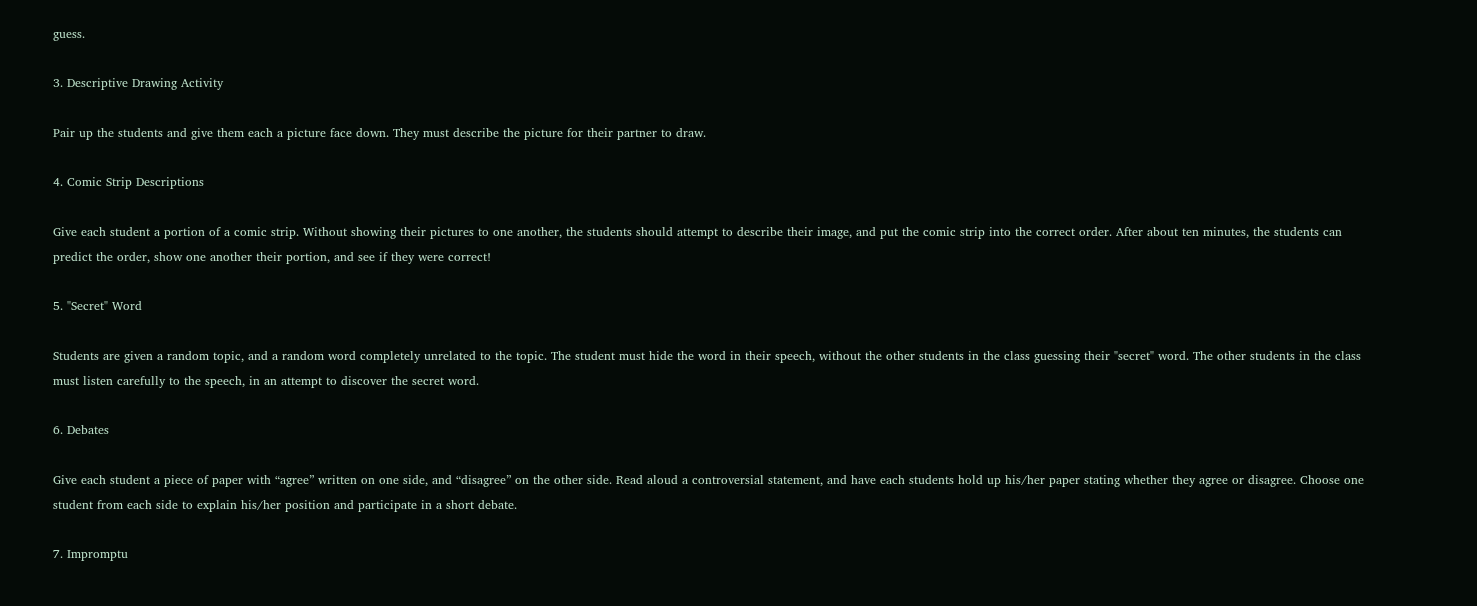guess.

3. Descriptive Drawing Activity

Pair up the students and give them each a picture face down. They must describe the picture for their partner to draw.

4. Comic Strip Descriptions

Give each student a portion of a comic strip. Without showing their pictures to one another, the students should attempt to describe their image, and put the comic strip into the correct order. After about ten minutes, the students can predict the order, show one another their portion, and see if they were correct!

5. "Secret" Word

Students are given a random topic, and a random word completely unrelated to the topic. The student must hide the word in their speech, without the other students in the class guessing their "secret" word. The other students in the class must listen carefully to the speech, in an attempt to discover the secret word.

6. Debates

Give each student a piece of paper with “agree” written on one side, and “disagree” on the other side. Read aloud a controversial statement, and have each students hold up his/her paper stating whether they agree or disagree. Choose one student from each side to explain his/her position and participate in a short debate.

7. Impromptu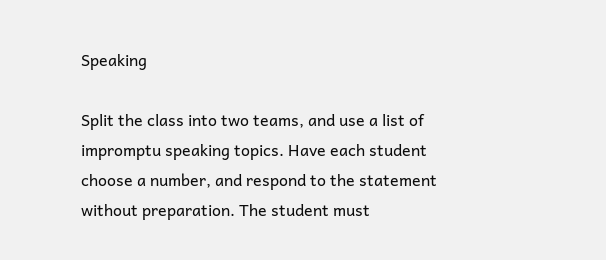Speaking

Split the class into two teams, and use a list of impromptu speaking topics. Have each student choose a number, and respond to the statement without preparation. The student must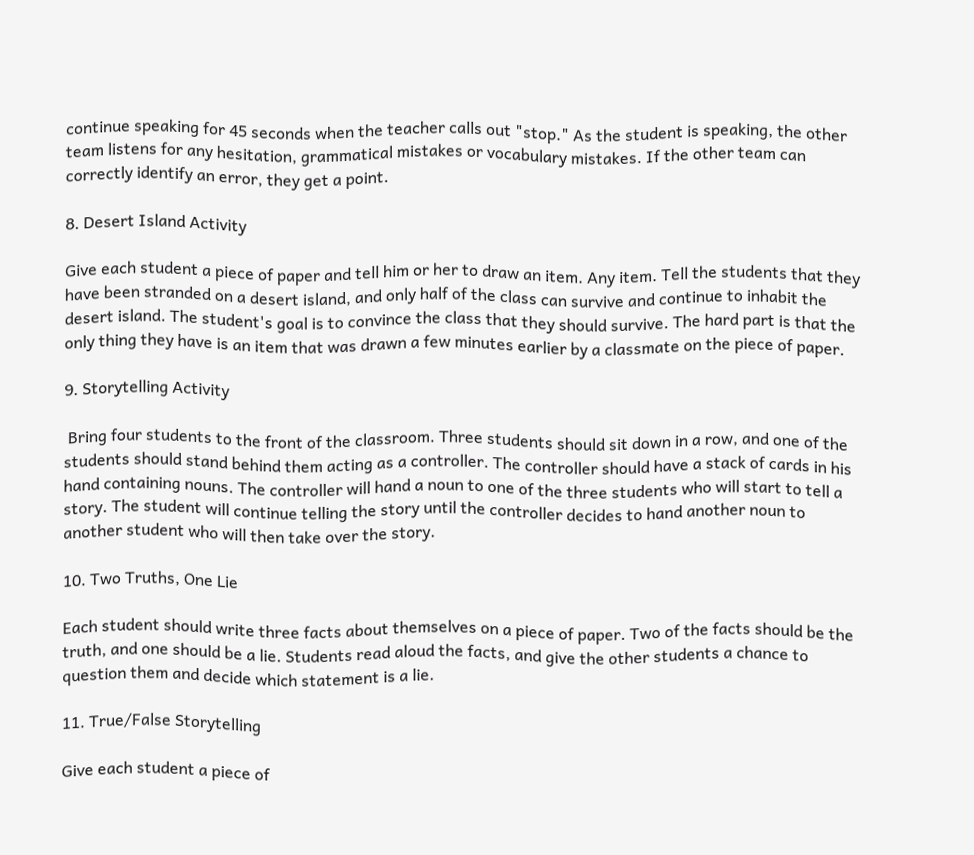continue speaking for 45 seconds when the teacher calls out "stop." As the student is speaking, the other team listens for any hesitation, grammatical mistakes or vocabulary mistakes. If the other team can correctly identify an error, they get a point.

8. Desert Island Activity

Give each student a piece of paper and tell him or her to draw an item. Any item. Tell the students that they have been stranded on a desert island, and only half of the class can survive and continue to inhabit the desert island. The student's goal is to convince the class that they should survive. The hard part is that the only thing they have is an item that was drawn a few minutes earlier by a classmate on the piece of paper.

9. Storytelling Activity

 Bring four students to the front of the classroom. Three students should sit down in a row, and one of the students should stand behind them acting as a controller. The controller should have a stack of cards in his hand containing nouns. The controller will hand a noun to one of the three students who will start to tell a story. The student will continue telling the story until the controller decides to hand another noun to another student who will then take over the story.

10. Two Truths, One Lie

Each student should write three facts about themselves on a piece of paper. Two of the facts should be the truth, and one should be a lie. Students read aloud the facts, and give the other students a chance to question them and decide which statement is a lie.

11. True/False Storytelling

Give each student a piece of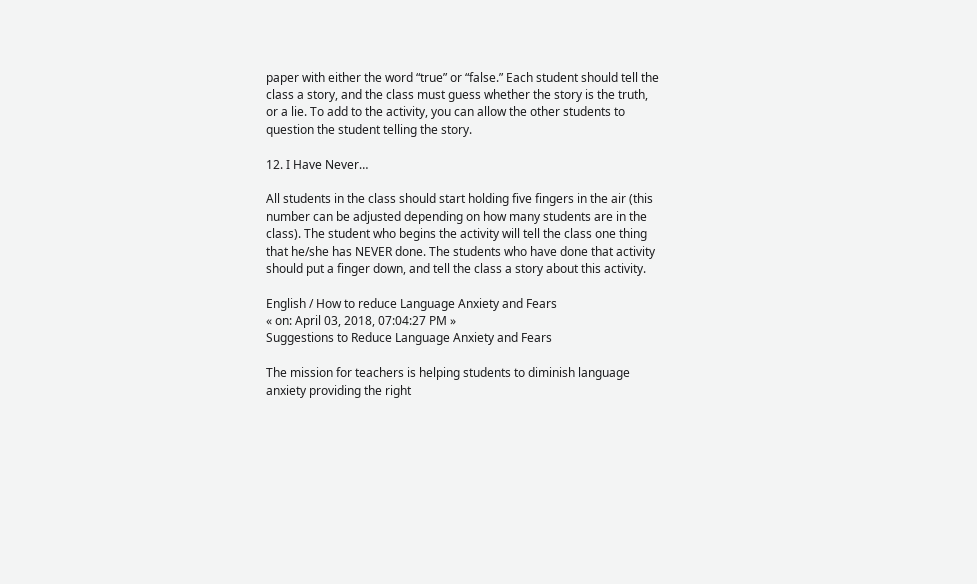paper with either the word “true” or “false.” Each student should tell the class a story, and the class must guess whether the story is the truth, or a lie. To add to the activity, you can allow the other students to question the student telling the story.

12. I Have Never…

All students in the class should start holding five fingers in the air (this number can be adjusted depending on how many students are in the class). The student who begins the activity will tell the class one thing that he/she has NEVER done. The students who have done that activity should put a finger down, and tell the class a story about this activity.

English / How to reduce Language Anxiety and Fears
« on: April 03, 2018, 07:04:27 PM »
Suggestions to Reduce Language Anxiety and Fears

The mission for teachers is helping students to diminish language anxiety providing the right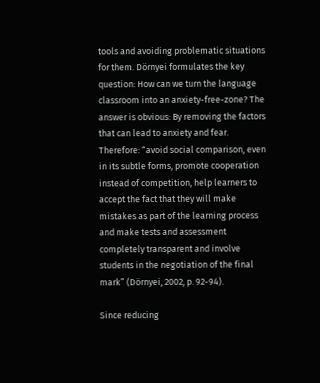tools and avoiding problematic situations for them. Dörnyei formulates the key question: How can we turn the language classroom into an anxiety-free-zone? The answer is obvious: By removing the factors that can lead to anxiety and fear. Therefore: “avoid social comparison, even in its subtle forms, promote cooperation instead of competition, help learners to accept the fact that they will make mistakes as part of the learning process and make tests and assessment completely transparent and involve students in the negotiation of the final mark” (Dörnyei, 2002, p. 92-94).

Since reducing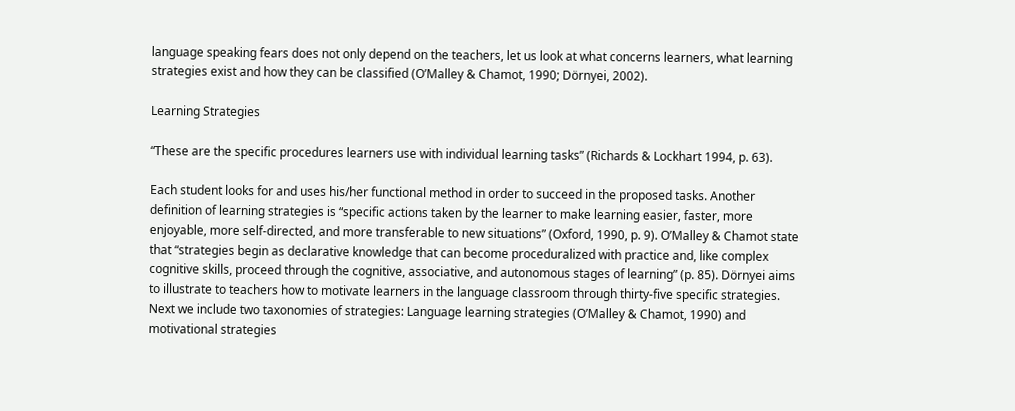language speaking fears does not only depend on the teachers, let us look at what concerns learners, what learning strategies exist and how they can be classified (O’Malley & Chamot, 1990; Dörnyei, 2002).

Learning Strategies

“These are the specific procedures learners use with individual learning tasks” (Richards & Lockhart 1994, p. 63).

Each student looks for and uses his/her functional method in order to succeed in the proposed tasks. Another definition of learning strategies is “specific actions taken by the learner to make learning easier, faster, more enjoyable, more self-directed, and more transferable to new situations” (Oxford, 1990, p. 9). O’Malley & Chamot state that “strategies begin as declarative knowledge that can become proceduralized with practice and, like complex cognitive skills, proceed through the cognitive, associative, and autonomous stages of learning” (p. 85). Dörnyei aims to illustrate to teachers how to motivate learners in the language classroom through thirty-five specific strategies. Next we include two taxonomies of strategies: Language learning strategies (O’Malley & Chamot, 1990) and motivational strategies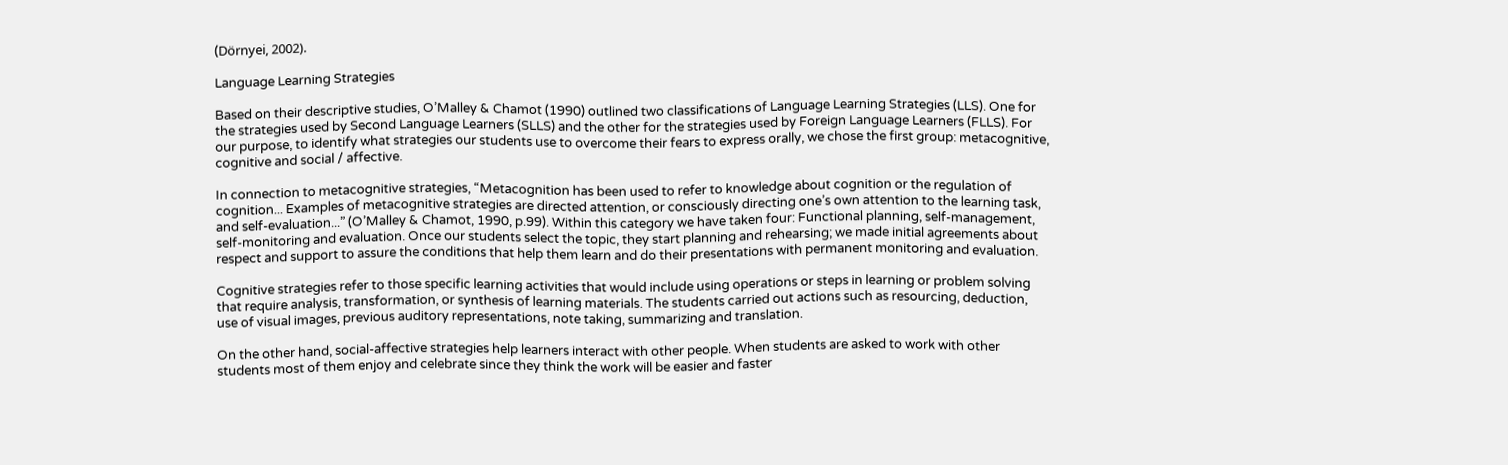(Dörnyei, 2002).

Language Learning Strategies

Based on their descriptive studies, O’Malley & Chamot (1990) outlined two classifications of Language Learning Strategies (LLS). One for the strategies used by Second Language Learners (SLLS) and the other for the strategies used by Foreign Language Learners (FLLS). For our purpose, to identify what strategies our students use to overcome their fears to express orally, we chose the first group: metacognitive, cognitive and social / affective.

In connection to metacognitive strategies, “Metacognition has been used to refer to knowledge about cognition or the regulation of cognition... Examples of metacognitive strategies are directed attention, or consciously directing one’s own attention to the learning task, and self-evaluation...” (O’Malley & Chamot, 1990, p.99). Within this category we have taken four: Functional planning, self-management, self-monitoring and evaluation. Once our students select the topic, they start planning and rehearsing; we made initial agreements about respect and support to assure the conditions that help them learn and do their presentations with permanent monitoring and evaluation.

Cognitive strategies refer to those specific learning activities that would include using operations or steps in learning or problem solving that require analysis, transformation, or synthesis of learning materials. The students carried out actions such as resourcing, deduction, use of visual images, previous auditory representations, note taking, summarizing and translation.

On the other hand, social-affective strategies help learners interact with other people. When students are asked to work with other students most of them enjoy and celebrate since they think the work will be easier and faster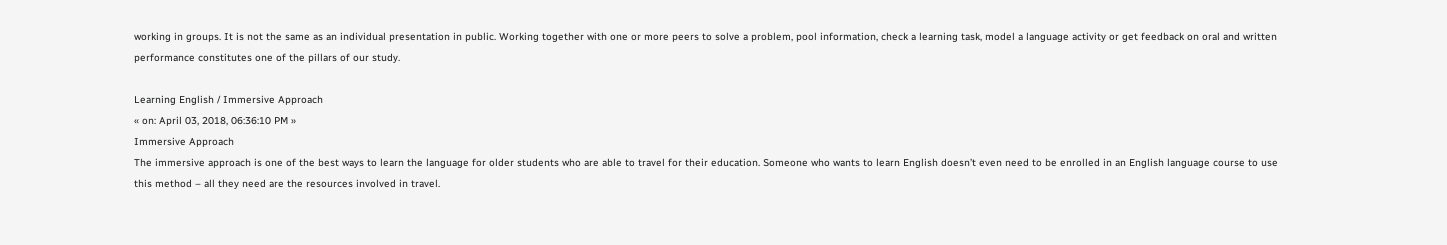working in groups. It is not the same as an individual presentation in public. Working together with one or more peers to solve a problem, pool information, check a learning task, model a language activity or get feedback on oral and written performance constitutes one of the pillars of our study.

Learning English / Immersive Approach
« on: April 03, 2018, 06:36:10 PM »
Immersive Approach
The immersive approach is one of the best ways to learn the language for older students who are able to travel for their education. Someone who wants to learn English doesn’t even need to be enrolled in an English language course to use this method – all they need are the resources involved in travel.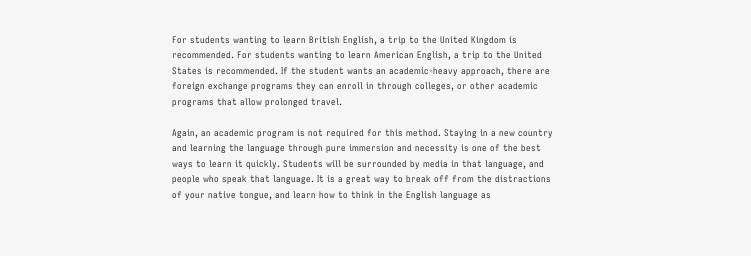For students wanting to learn British English, a trip to the United Kingdom is recommended. For students wanting to learn American English, a trip to the United States is recommended. If the student wants an academic-heavy approach, there are foreign exchange programs they can enroll in through colleges, or other academic programs that allow prolonged travel.

Again, an academic program is not required for this method. Staying in a new country and learning the language through pure immersion and necessity is one of the best ways to learn it quickly. Students will be surrounded by media in that language, and people who speak that language. It is a great way to break off from the distractions of your native tongue, and learn how to think in the English language as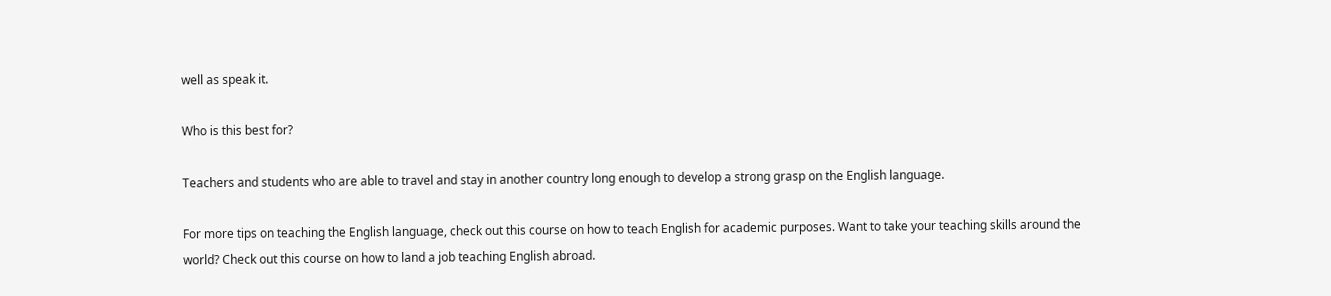well as speak it.

Who is this best for?

Teachers and students who are able to travel and stay in another country long enough to develop a strong grasp on the English language.

For more tips on teaching the English language, check out this course on how to teach English for academic purposes. Want to take your teaching skills around the world? Check out this course on how to land a job teaching English abroad.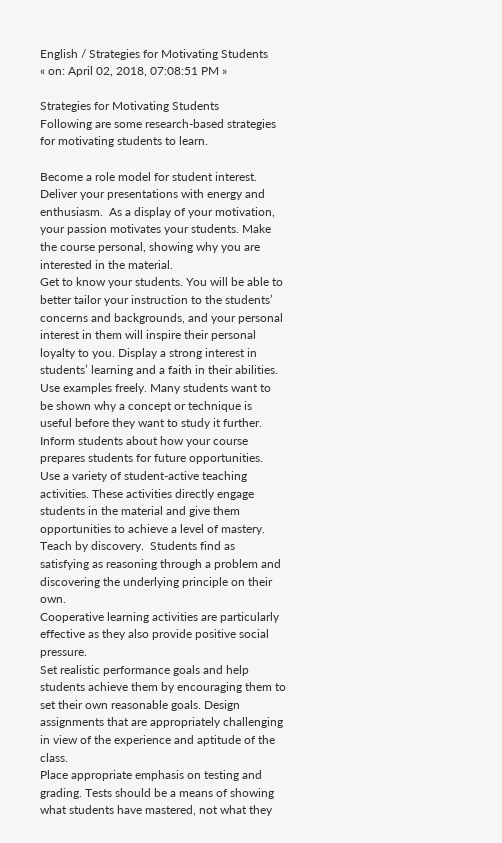English / Strategies for Motivating Students
« on: April 02, 2018, 07:08:51 PM »

Strategies for Motivating Students
Following are some research-based strategies for motivating students to learn.

Become a role model for student interest. Deliver your presentations with energy and enthusiasm.  As a display of your motivation, your passion motivates your students. Make the course personal, showing why you are interested in the material.
Get to know your students. You will be able to better tailor your instruction to the students’ concerns and backgrounds, and your personal interest in them will inspire their personal loyalty to you. Display a strong interest in students’ learning and a faith in their abilities.
Use examples freely. Many students want to be shown why a concept or technique is useful before they want to study it further. Inform students about how your course prepares students for future opportunities.
Use a variety of student-active teaching activities. These activities directly engage students in the material and give them opportunities to achieve a level of mastery.
Teach by discovery.  Students find as satisfying as reasoning through a problem and discovering the underlying principle on their own.
Cooperative learning activities are particularly effective as they also provide positive social pressure.
Set realistic performance goals and help students achieve them by encouraging them to set their own reasonable goals. Design assignments that are appropriately challenging in view of the experience and aptitude of the class.
Place appropriate emphasis on testing and grading. Tests should be a means of showing what students have mastered, not what they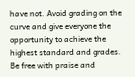have not. Avoid grading on the curve and give everyone the opportunity to achieve the highest standard and grades.
Be free with praise and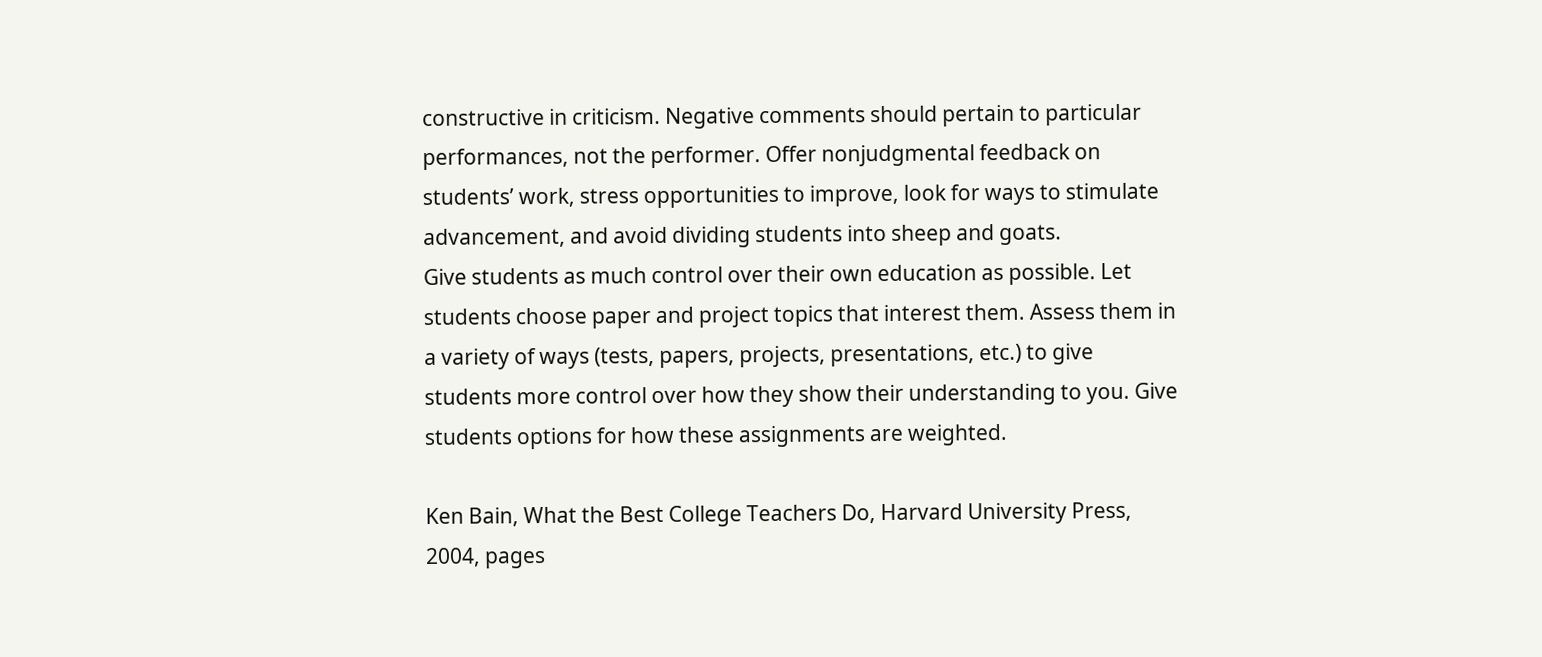constructive in criticism. Negative comments should pertain to particular performances, not the performer. Offer nonjudgmental feedback on students’ work, stress opportunities to improve, look for ways to stimulate advancement, and avoid dividing students into sheep and goats.
Give students as much control over their own education as possible. Let students choose paper and project topics that interest them. Assess them in a variety of ways (tests, papers, projects, presentations, etc.) to give students more control over how they show their understanding to you. Give students options for how these assignments are weighted.

Ken Bain, What the Best College Teachers Do, Harvard University Press, 2004, pages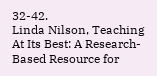32-42.
Linda Nilson, Teaching At Its Best: A Research-Based Resource for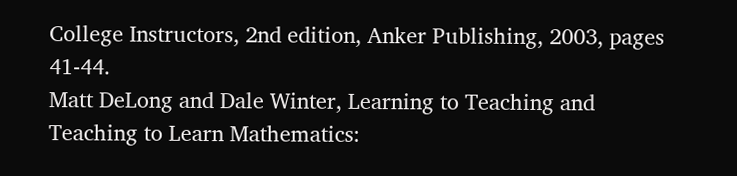College Instructors, 2nd edition, Anker Publishing, 2003, pages 41-44.
Matt DeLong and Dale Winter, Learning to Teaching and Teaching to Learn Mathematics: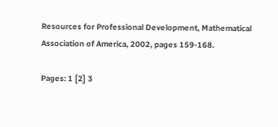Resources for Professional Development, Mathematical Association of America, 2002, pages 159-168.

Pages: 1 [2] 3